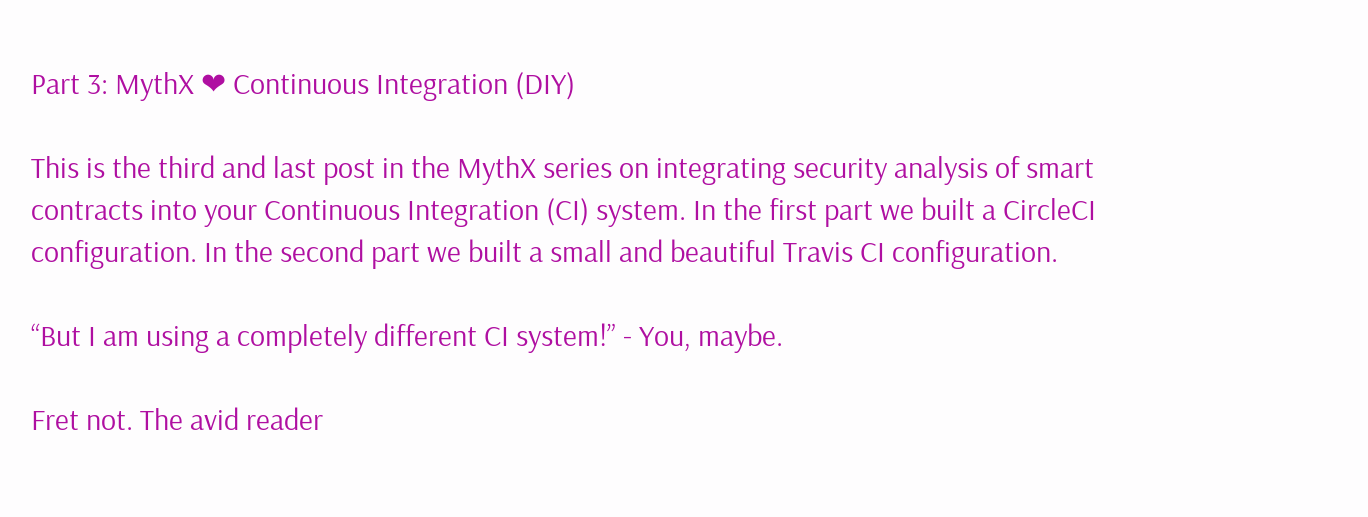Part 3: MythX ❤ Continuous Integration (DIY)

This is the third and last post in the MythX series on integrating security analysis of smart contracts into your Continuous Integration (CI) system. In the first part we built a CircleCI configuration. In the second part we built a small and beautiful Travis CI configuration.

“But I am using a completely different CI system!” - You, maybe.

Fret not. The avid reader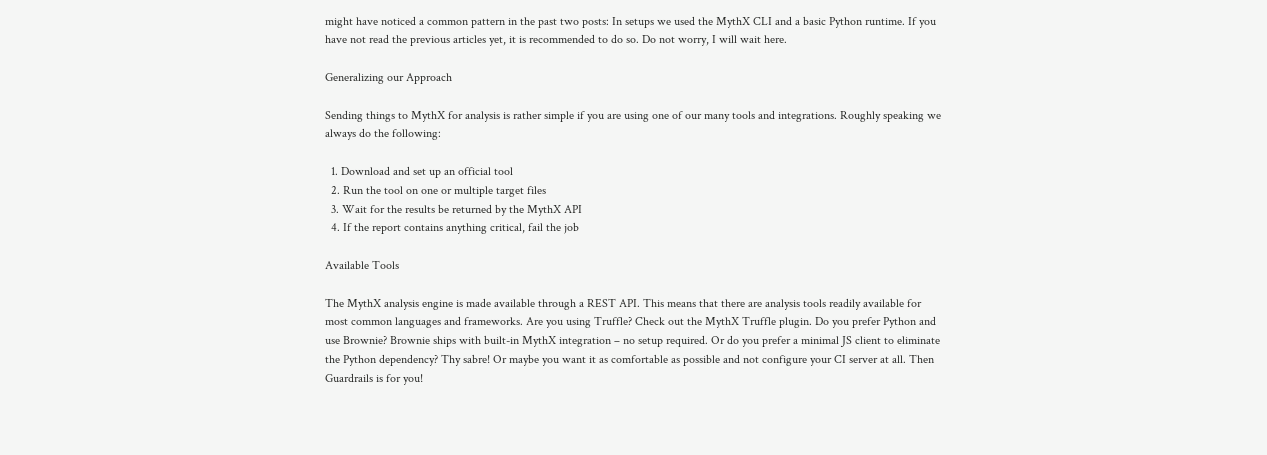might have noticed a common pattern in the past two posts: In setups we used the MythX CLI and a basic Python runtime. If you have not read the previous articles yet, it is recommended to do so. Do not worry, I will wait here.

Generalizing our Approach

Sending things to MythX for analysis is rather simple if you are using one of our many tools and integrations. Roughly speaking we always do the following:

  1. Download and set up an official tool
  2. Run the tool on one or multiple target files
  3. Wait for the results be returned by the MythX API
  4. If the report contains anything critical, fail the job

Available Tools

The MythX analysis engine is made available through a REST API. This means that there are analysis tools readily available for most common languages and frameworks. Are you using Truffle? Check out the MythX Truffle plugin. Do you prefer Python and use Brownie? Brownie ships with built-in MythX integration – no setup required. Or do you prefer a minimal JS client to eliminate the Python dependency? Thy sabre! Or maybe you want it as comfortable as possible and not configure your CI server at all. Then Guardrails is for you!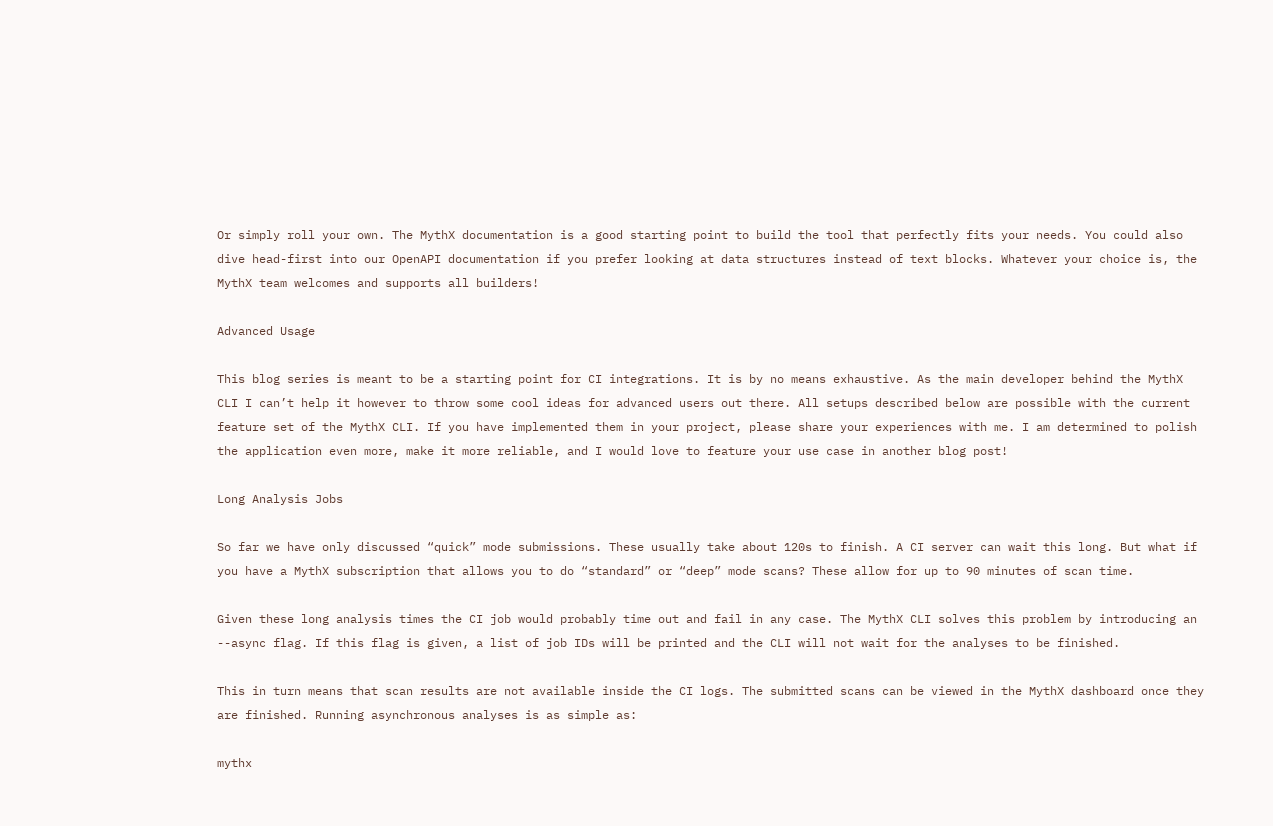Or simply roll your own. The MythX documentation is a good starting point to build the tool that perfectly fits your needs. You could also dive head-first into our OpenAPI documentation if you prefer looking at data structures instead of text blocks. Whatever your choice is, the MythX team welcomes and supports all builders!

Advanced Usage

This blog series is meant to be a starting point for CI integrations. It is by no means exhaustive. As the main developer behind the MythX CLI I can’t help it however to throw some cool ideas for advanced users out there. All setups described below are possible with the current feature set of the MythX CLI. If you have implemented them in your project, please share your experiences with me. I am determined to polish the application even more, make it more reliable, and I would love to feature your use case in another blog post!

Long Analysis Jobs

So far we have only discussed “quick” mode submissions. These usually take about 120s to finish. A CI server can wait this long. But what if you have a MythX subscription that allows you to do “standard” or “deep” mode scans? These allow for up to 90 minutes of scan time.

Given these long analysis times the CI job would probably time out and fail in any case. The MythX CLI solves this problem by introducing an --async flag. If this flag is given, a list of job IDs will be printed and the CLI will not wait for the analyses to be finished.

This in turn means that scan results are not available inside the CI logs. The submitted scans can be viewed in the MythX dashboard once they are finished. Running asynchronous analyses is as simple as:

mythx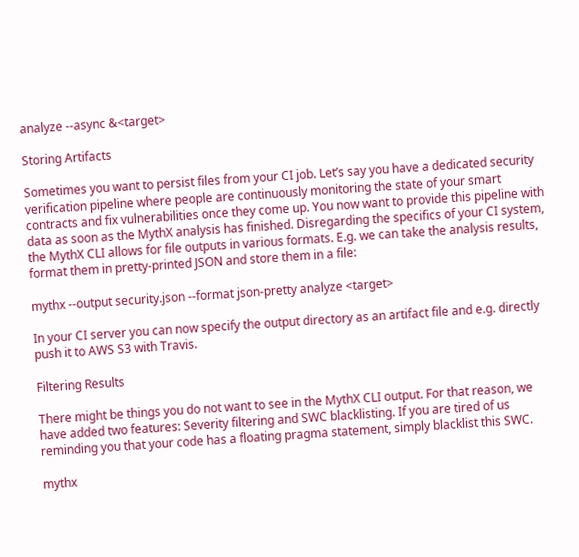analyze --async &<target>

Storing Artifacts

Sometimes you want to persist files from your CI job. Let’s say you have a dedicated security verification pipeline where people are continuously monitoring the state of your smart contracts and fix vulnerabilities once they come up. You now want to provide this pipeline with data as soon as the MythX analysis has finished. Disregarding the specifics of your CI system, the MythX CLI allows for file outputs in various formats. E.g. we can take the analysis results, format them in pretty-printed JSON and store them in a file:

mythx --output security.json --format json-pretty analyze <target>

In your CI server you can now specify the output directory as an artifact file and e.g. directly push it to AWS S3 with Travis.

Filtering Results

There might be things you do not want to see in the MythX CLI output. For that reason, we have added two features: Severity filtering and SWC blacklisting. If you are tired of us reminding you that your code has a floating pragma statement, simply blacklist this SWC.

mythx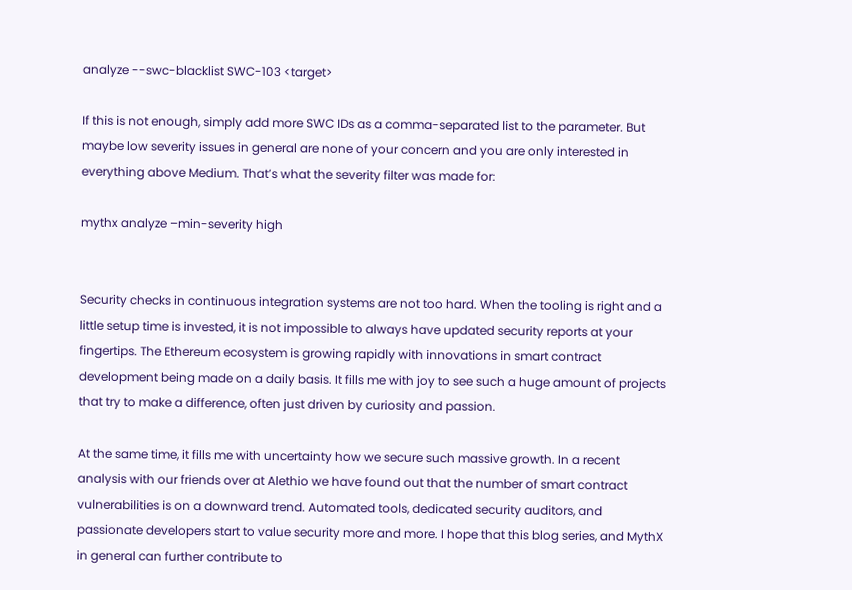analyze --swc-blacklist SWC-103 <target>

If this is not enough, simply add more SWC IDs as a comma-separated list to the parameter. But maybe low severity issues in general are none of your concern and you are only interested in everything above Medium. That’s what the severity filter was made for:

mythx analyze –min-severity high


Security checks in continuous integration systems are not too hard. When the tooling is right and a little setup time is invested, it is not impossible to always have updated security reports at your fingertips. The Ethereum ecosystem is growing rapidly with innovations in smart contract development being made on a daily basis. It fills me with joy to see such a huge amount of projects that try to make a difference, often just driven by curiosity and passion.

At the same time, it fills me with uncertainty how we secure such massive growth. In a recent analysis with our friends over at Alethio we have found out that the number of smart contract vulnerabilities is on a downward trend. Automated tools, dedicated security auditors, and passionate developers start to value security more and more. I hope that this blog series, and MythX in general can further contribute to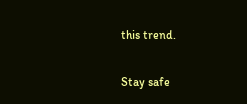this trend.

Stay safe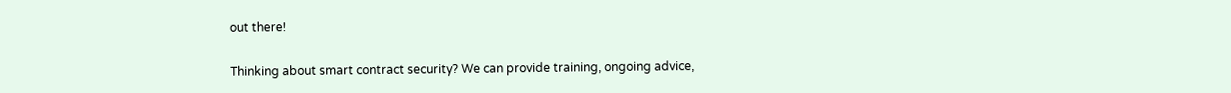out there!

Thinking about smart contract security? We can provide training, ongoing advice,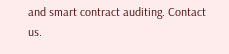and smart contract auditing. Contact us.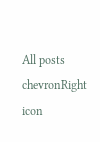All posts chevronRight icon